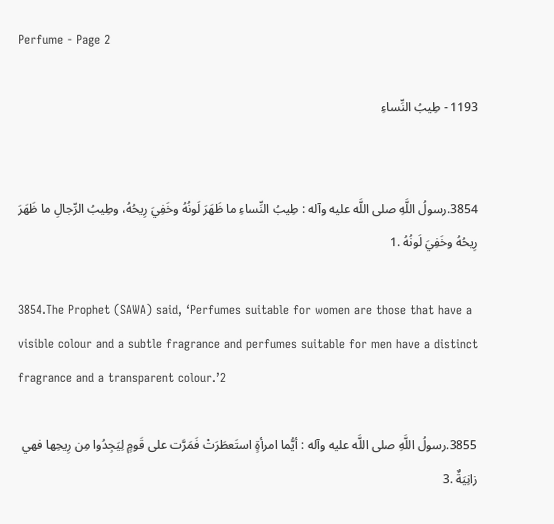Perfume - Page 2

1193 - طِيبُ النِّساءِ


3854.رسولُ اللَّهِ صلى اللَّه عليه وآله : طِيبُ النِّساءِ ما ظَهَرَ لَونُهُ وخَفِيَ رِيحُهُ، وطِيبُ الرِّجالِ ما ظَهَرَ رِيحُهُ وخَفِيَ لَونُهُ .1

3854.The Prophet (SAWA) said, ‘Perfumes suitable for women are those that have a visible colour and a subtle fragrance and perfumes suitable for men have a distinct fragrance and a transparent colour.’2

3855.رسولُ اللَّهِ صلى اللَّه عليه وآله : أيُّما امرأةٍ استَعطَرَتْ فَمَرَّت على قَومٍ لِيَجِدُوا مِن رِيحِها فهي زانِيَةٌ .3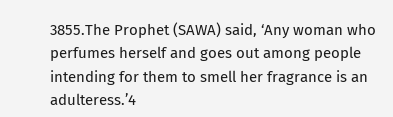3855.The Prophet (SAWA) said, ‘Any woman who perfumes herself and goes out among people intending for them to smell her fragrance is an adulteress.’4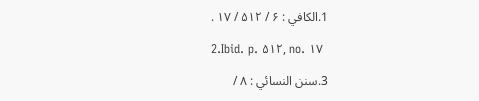1.الكافي : ۶ / ۵۱۲ / ۱۷ .

2.Ibid. p. ۵۱۲, no. ۱۷

3.سنن النسائي : ۸ /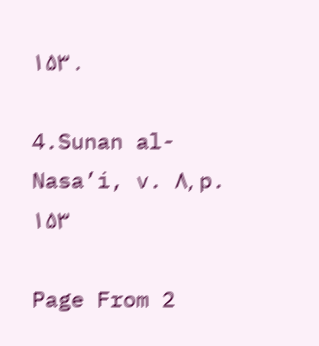۱۵۳ .

4.Sunan al-Nasa’i, v. ۸, p. ۱۵۳

Page From 2